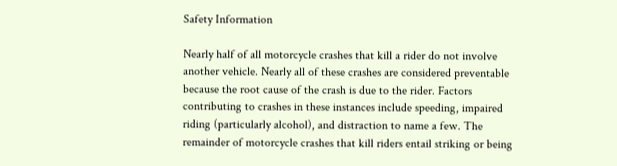Safety Information

Nearly half of all motorcycle crashes that kill a rider do not involve another vehicle. Nearly all of these crashes are considered preventable because the root cause of the crash is due to the rider. Factors contributing to crashes in these instances include speeding, impaired riding (particularly alcohol), and distraction to name a few. The remainder of motorcycle crashes that kill riders entail striking or being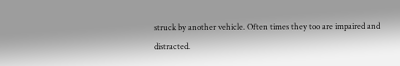struck by another vehicle. Often times they too are impaired and distracted.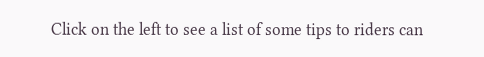Click on the left to see a list of some tips to riders can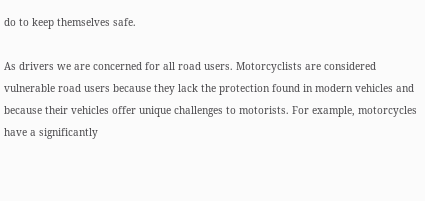do to keep themselves safe.

As drivers we are concerned for all road users. Motorcyclists are considered vulnerable road users because they lack the protection found in modern vehicles and because their vehicles offer unique challenges to motorists. For example, motorcycles have a significantly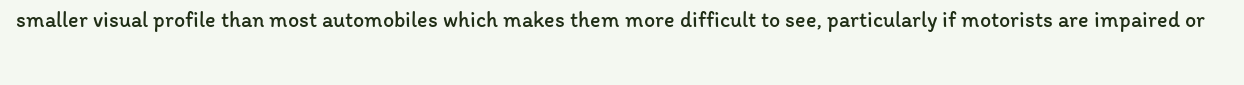smaller visual profile than most automobiles which makes them more difficult to see, particularly if motorists are impaired or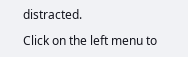distracted.

Click on the left menu to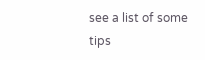see a list of some tips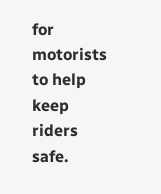for motorists to help keep riders safe.